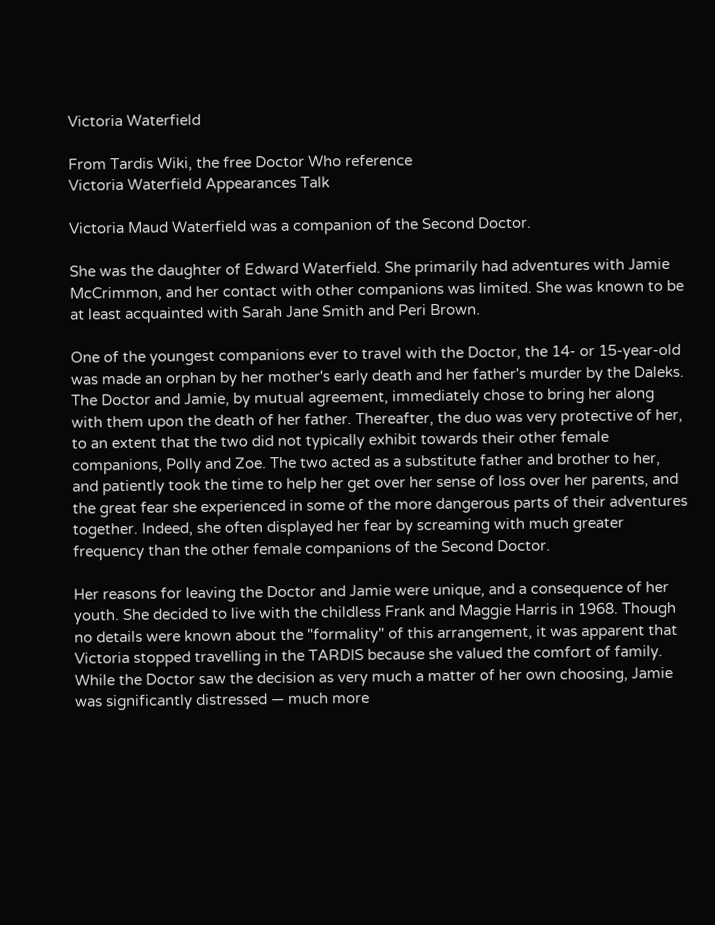Victoria Waterfield

From Tardis Wiki, the free Doctor Who reference
Victoria Waterfield Appearances Talk

Victoria Maud Waterfield was a companion of the Second Doctor.

She was the daughter of Edward Waterfield. She primarily had adventures with Jamie McCrimmon, and her contact with other companions was limited. She was known to be at least acquainted with Sarah Jane Smith and Peri Brown.

One of the youngest companions ever to travel with the Doctor, the 14- or 15-year-old was made an orphan by her mother's early death and her father's murder by the Daleks. The Doctor and Jamie, by mutual agreement, immediately chose to bring her along with them upon the death of her father. Thereafter, the duo was very protective of her, to an extent that the two did not typically exhibit towards their other female companions, Polly and Zoe. The two acted as a substitute father and brother to her, and patiently took the time to help her get over her sense of loss over her parents, and the great fear she experienced in some of the more dangerous parts of their adventures together. Indeed, she often displayed her fear by screaming with much greater frequency than the other female companions of the Second Doctor.

Her reasons for leaving the Doctor and Jamie were unique, and a consequence of her youth. She decided to live with the childless Frank and Maggie Harris in 1968. Though no details were known about the "formality" of this arrangement, it was apparent that Victoria stopped travelling in the TARDIS because she valued the comfort of family. While the Doctor saw the decision as very much a matter of her own choosing, Jamie was significantly distressed — much more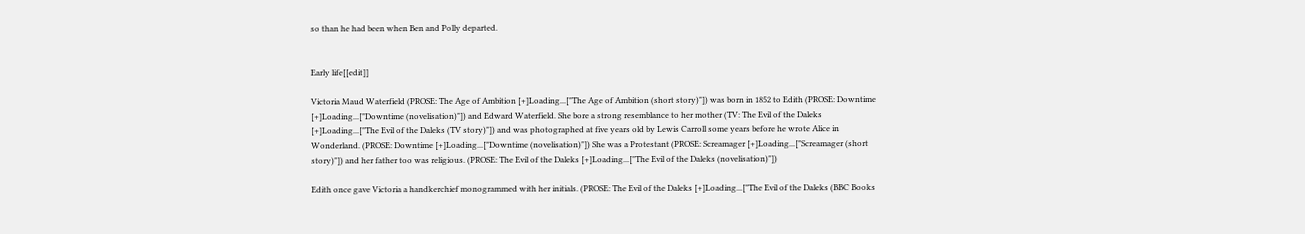so than he had been when Ben and Polly departed.


Early life[[edit]]

Victoria Maud Waterfield (PROSE: The Age of Ambition [+]Loading...["The Age of Ambition (short story)"]) was born in 1852 to Edith (PROSE: Downtime [+]Loading...["Downtime (novelisation)"]) and Edward Waterfield. She bore a strong resemblance to her mother (TV: The Evil of the Daleks [+]Loading...["The Evil of the Daleks (TV story)"]) and was photographed at five years old by Lewis Carroll some years before he wrote Alice in Wonderland. (PROSE: Downtime [+]Loading...["Downtime (novelisation)"]) She was a Protestant (PROSE: Screamager [+]Loading...["Screamager (short story)"]) and her father too was religious. (PROSE: The Evil of the Daleks [+]Loading...["The Evil of the Daleks (novelisation)"])

Edith once gave Victoria a handkerchief monogrammed with her initials. (PROSE: The Evil of the Daleks [+]Loading...["The Evil of the Daleks (BBC Books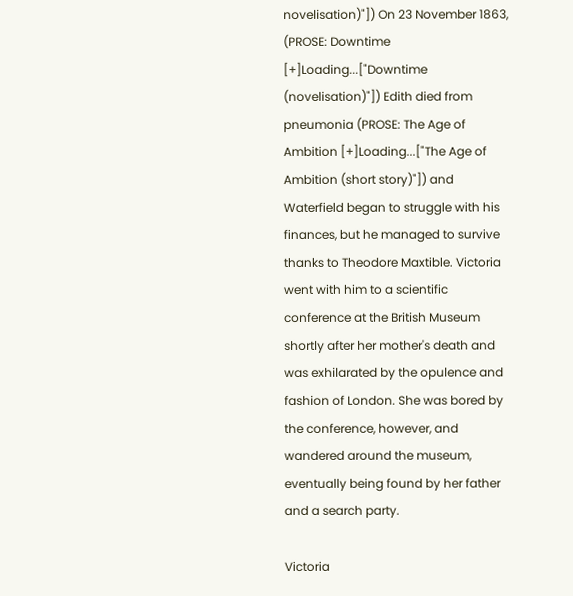novelisation)"]) On 23 November 1863, (PROSE: Downtime [+]Loading...["Downtime (novelisation)"]) Edith died from pneumonia (PROSE: The Age of Ambition [+]Loading...["The Age of Ambition (short story)"]) and Waterfield began to struggle with his finances, but he managed to survive thanks to Theodore Maxtible. Victoria went with him to a scientific conference at the British Museum shortly after her mother's death and was exhilarated by the opulence and fashion of London. She was bored by the conference, however, and wandered around the museum, eventually being found by her father and a search party.

Victoria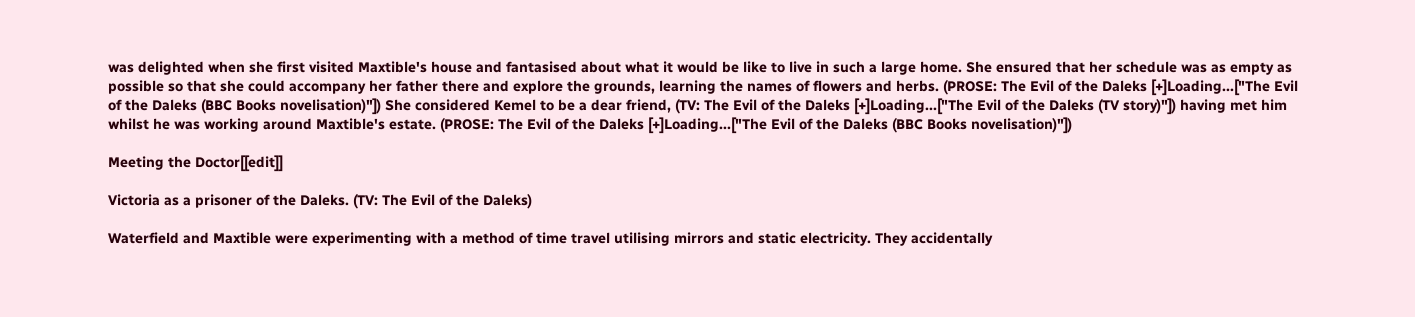was delighted when she first visited Maxtible's house and fantasised about what it would be like to live in such a large home. She ensured that her schedule was as empty as possible so that she could accompany her father there and explore the grounds, learning the names of flowers and herbs. (PROSE: The Evil of the Daleks [+]Loading...["The Evil of the Daleks (BBC Books novelisation)"]) She considered Kemel to be a dear friend, (TV: The Evil of the Daleks [+]Loading...["The Evil of the Daleks (TV story)"]) having met him whilst he was working around Maxtible's estate. (PROSE: The Evil of the Daleks [+]Loading...["The Evil of the Daleks (BBC Books novelisation)"])

Meeting the Doctor[[edit]]

Victoria as a prisoner of the Daleks. (TV: The Evil of the Daleks)

Waterfield and Maxtible were experimenting with a method of time travel utilising mirrors and static electricity. They accidentally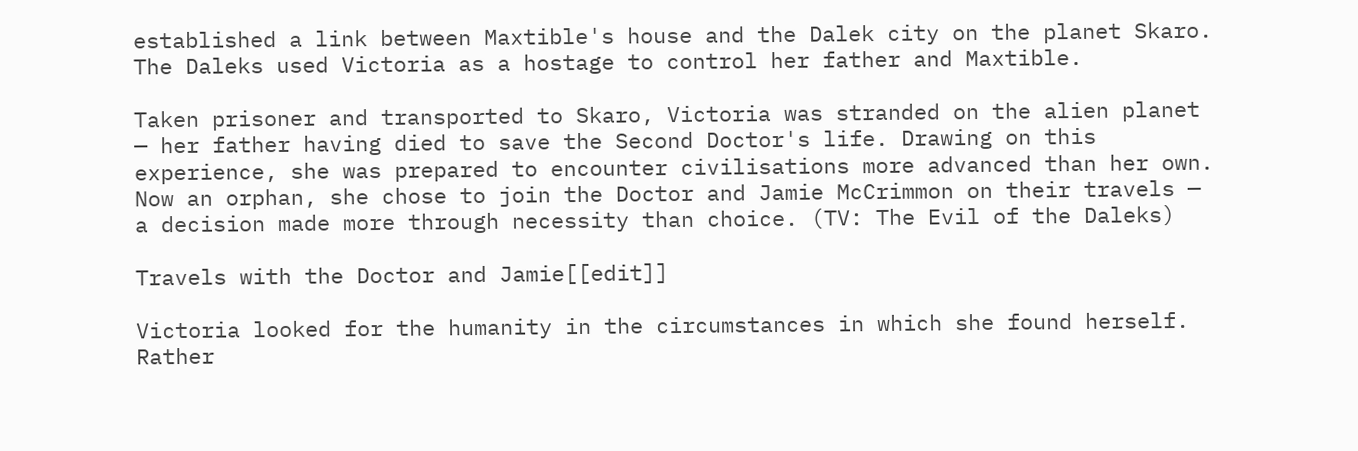established a link between Maxtible's house and the Dalek city on the planet Skaro. The Daleks used Victoria as a hostage to control her father and Maxtible.

Taken prisoner and transported to Skaro, Victoria was stranded on the alien planet — her father having died to save the Second Doctor's life. Drawing on this experience, she was prepared to encounter civilisations more advanced than her own. Now an orphan, she chose to join the Doctor and Jamie McCrimmon on their travels — a decision made more through necessity than choice. (TV: The Evil of the Daleks)

Travels with the Doctor and Jamie[[edit]]

Victoria looked for the humanity in the circumstances in which she found herself. Rather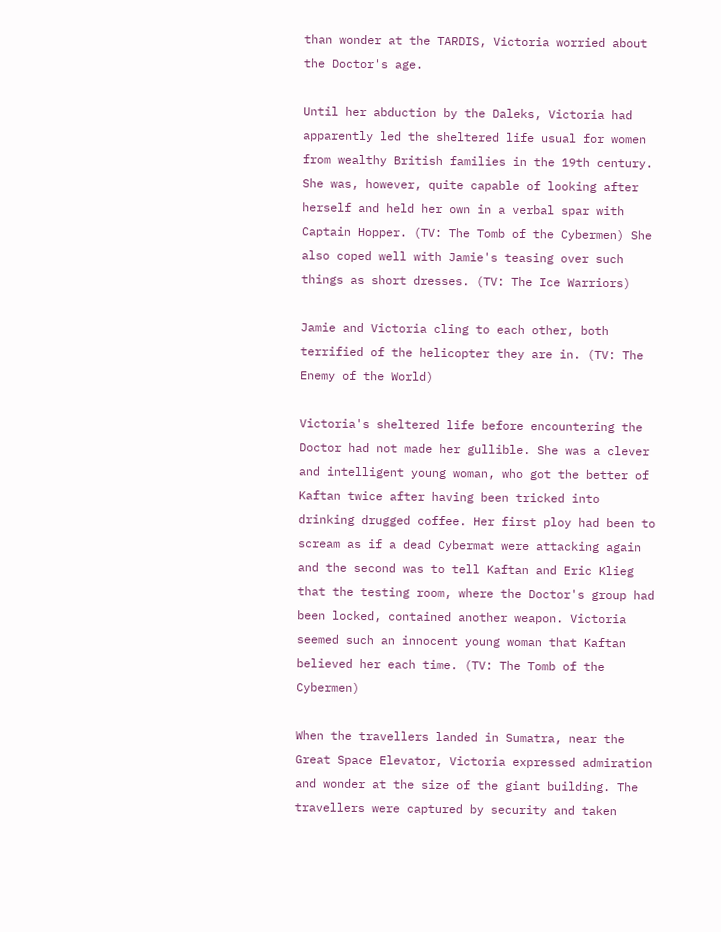than wonder at the TARDIS, Victoria worried about the Doctor's age.

Until her abduction by the Daleks, Victoria had apparently led the sheltered life usual for women from wealthy British families in the 19th century. She was, however, quite capable of looking after herself and held her own in a verbal spar with Captain Hopper. (TV: The Tomb of the Cybermen) She also coped well with Jamie's teasing over such things as short dresses. (TV: The Ice Warriors)

Jamie and Victoria cling to each other, both terrified of the helicopter they are in. (TV: The Enemy of the World)

Victoria's sheltered life before encountering the Doctor had not made her gullible. She was a clever and intelligent young woman, who got the better of Kaftan twice after having been tricked into drinking drugged coffee. Her first ploy had been to scream as if a dead Cybermat were attacking again and the second was to tell Kaftan and Eric Klieg that the testing room, where the Doctor's group had been locked, contained another weapon. Victoria seemed such an innocent young woman that Kaftan believed her each time. (TV: The Tomb of the Cybermen)

When the travellers landed in Sumatra, near the Great Space Elevator, Victoria expressed admiration and wonder at the size of the giant building. The travellers were captured by security and taken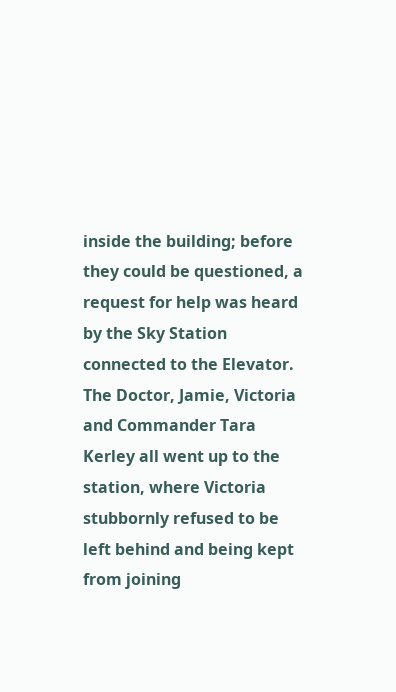inside the building; before they could be questioned, a request for help was heard by the Sky Station connected to the Elevator. The Doctor, Jamie, Victoria and Commander Tara Kerley all went up to the station, where Victoria stubbornly refused to be left behind and being kept from joining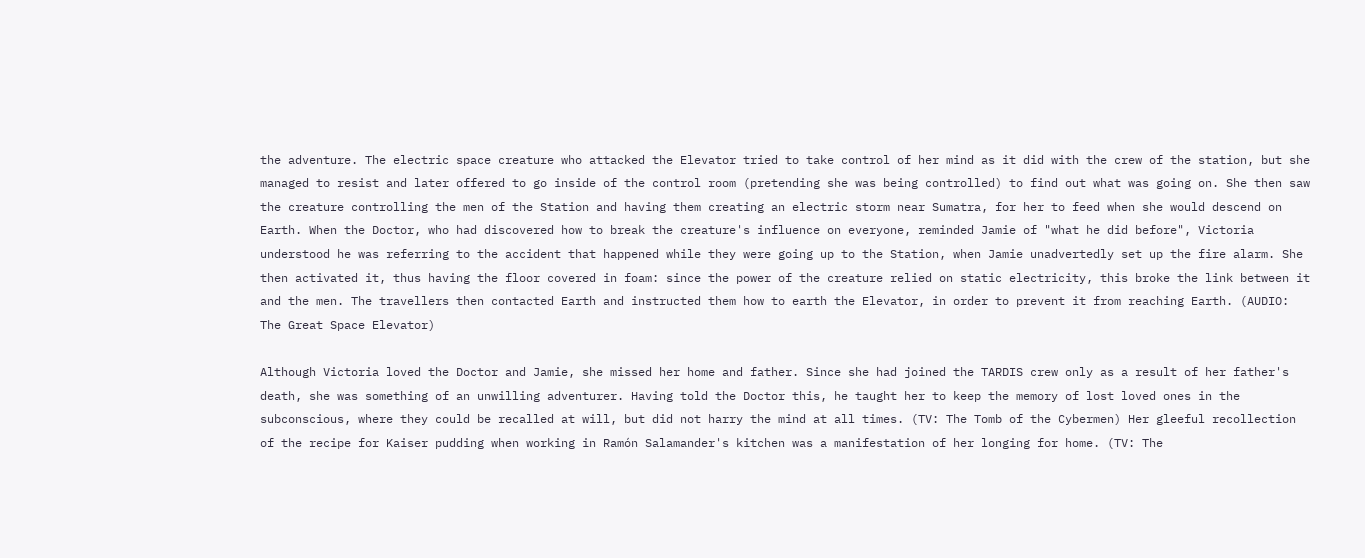the adventure. The electric space creature who attacked the Elevator tried to take control of her mind as it did with the crew of the station, but she managed to resist and later offered to go inside of the control room (pretending she was being controlled) to find out what was going on. She then saw the creature controlling the men of the Station and having them creating an electric storm near Sumatra, for her to feed when she would descend on Earth. When the Doctor, who had discovered how to break the creature's influence on everyone, reminded Jamie of "what he did before", Victoria understood he was referring to the accident that happened while they were going up to the Station, when Jamie unadvertedly set up the fire alarm. She then activated it, thus having the floor covered in foam: since the power of the creature relied on static electricity, this broke the link between it and the men. The travellers then contacted Earth and instructed them how to earth the Elevator, in order to prevent it from reaching Earth. (AUDIO: The Great Space Elevator)

Although Victoria loved the Doctor and Jamie, she missed her home and father. Since she had joined the TARDIS crew only as a result of her father's death, she was something of an unwilling adventurer. Having told the Doctor this, he taught her to keep the memory of lost loved ones in the subconscious, where they could be recalled at will, but did not harry the mind at all times. (TV: The Tomb of the Cybermen) Her gleeful recollection of the recipe for Kaiser pudding when working in Ramón Salamander's kitchen was a manifestation of her longing for home. (TV: The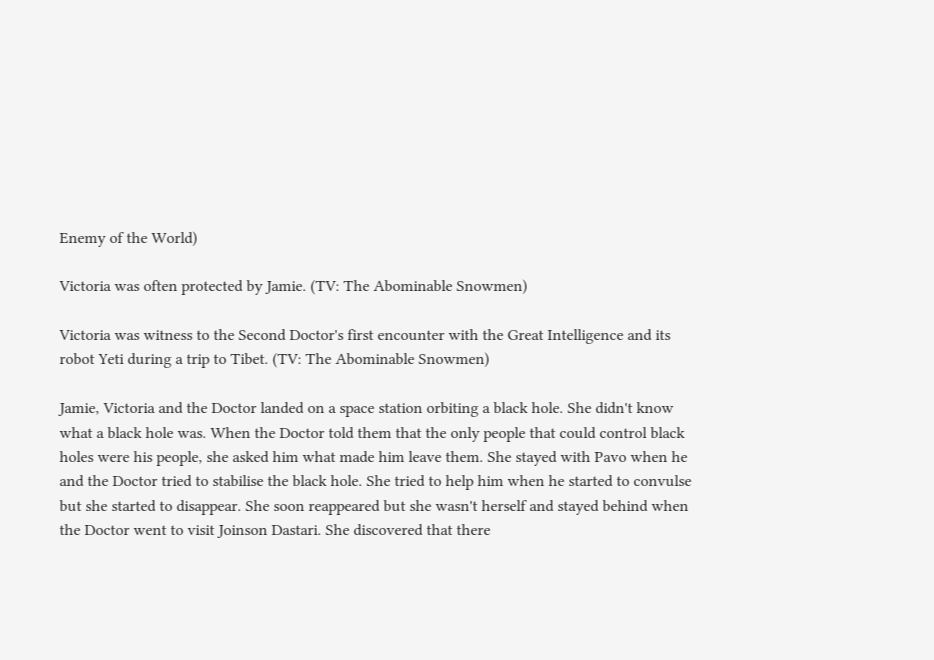Enemy of the World)

Victoria was often protected by Jamie. (TV: The Abominable Snowmen)

Victoria was witness to the Second Doctor's first encounter with the Great Intelligence and its robot Yeti during a trip to Tibet. (TV: The Abominable Snowmen)

Jamie, Victoria and the Doctor landed on a space station orbiting a black hole. She didn't know what a black hole was. When the Doctor told them that the only people that could control black holes were his people, she asked him what made him leave them. She stayed with Pavo when he and the Doctor tried to stabilise the black hole. She tried to help him when he started to convulse but she started to disappear. She soon reappeared but she wasn't herself and stayed behind when the Doctor went to visit Joinson Dastari. She discovered that there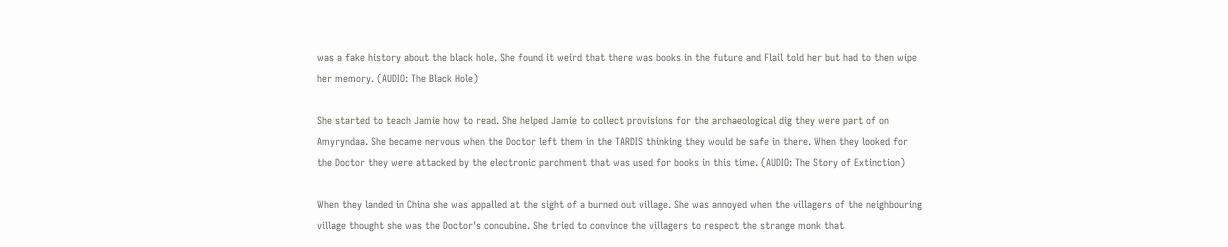was a fake history about the black hole. She found it weird that there was books in the future and Flail told her but had to then wipe her memory. (AUDIO: The Black Hole)

She started to teach Jamie how to read. She helped Jamie to collect provisions for the archaeological dig they were part of on Amyryndaa. She became nervous when the Doctor left them in the TARDIS thinking they would be safe in there. When they looked for the Doctor they were attacked by the electronic parchment that was used for books in this time. (AUDIO: The Story of Extinction)

When they landed in China she was appalled at the sight of a burned out village. She was annoyed when the villagers of the neighbouring village thought she was the Doctor's concubine. She tried to convince the villagers to respect the strange monk that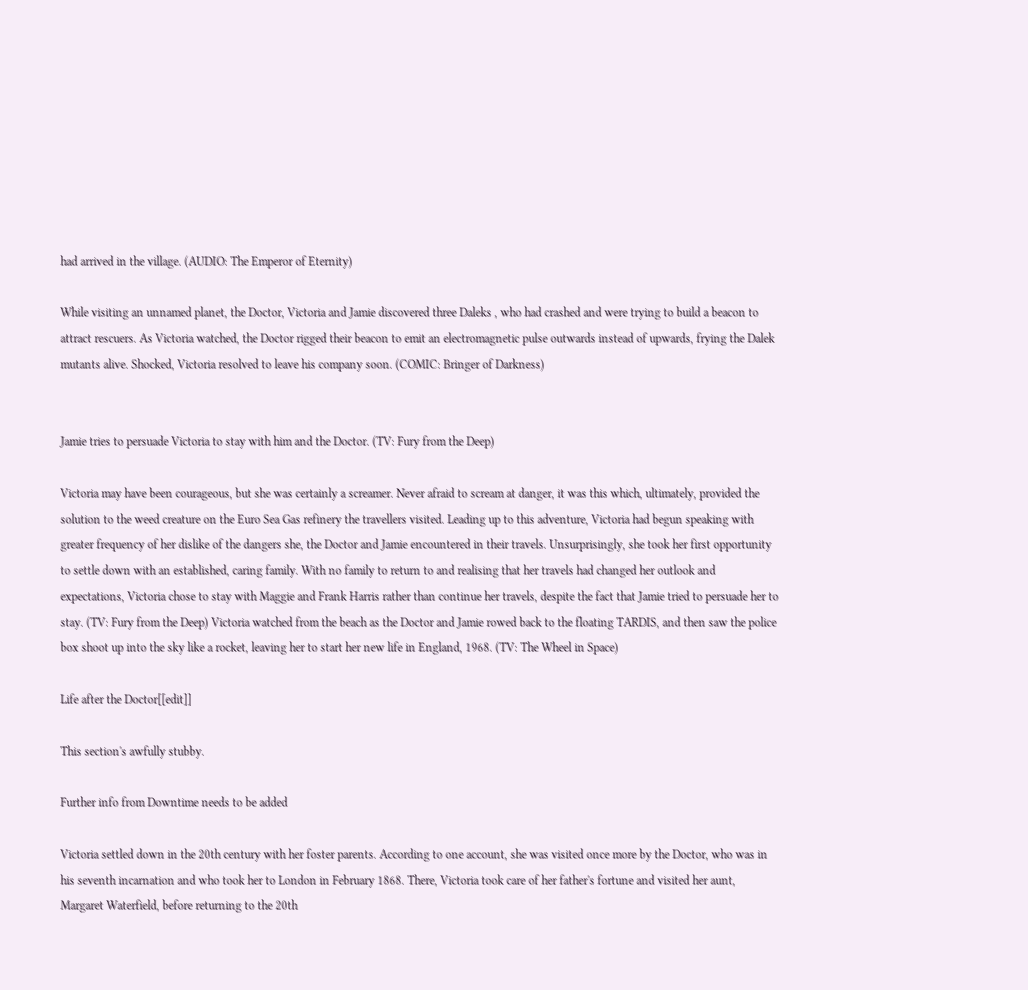had arrived in the village. (AUDIO: The Emperor of Eternity)

While visiting an unnamed planet, the Doctor, Victoria and Jamie discovered three Daleks , who had crashed and were trying to build a beacon to attract rescuers. As Victoria watched, the Doctor rigged their beacon to emit an electromagnetic pulse outwards instead of upwards, frying the Dalek mutants alive. Shocked, Victoria resolved to leave his company soon. (COMIC: Bringer of Darkness)


Jamie tries to persuade Victoria to stay with him and the Doctor. (TV: Fury from the Deep)

Victoria may have been courageous, but she was certainly a screamer. Never afraid to scream at danger, it was this which, ultimately, provided the solution to the weed creature on the Euro Sea Gas refinery the travellers visited. Leading up to this adventure, Victoria had begun speaking with greater frequency of her dislike of the dangers she, the Doctor and Jamie encountered in their travels. Unsurprisingly, she took her first opportunity to settle down with an established, caring family. With no family to return to and realising that her travels had changed her outlook and expectations, Victoria chose to stay with Maggie and Frank Harris rather than continue her travels, despite the fact that Jamie tried to persuade her to stay. (TV: Fury from the Deep) Victoria watched from the beach as the Doctor and Jamie rowed back to the floating TARDIS, and then saw the police box shoot up into the sky like a rocket, leaving her to start her new life in England, 1968. (TV: The Wheel in Space)

Life after the Doctor[[edit]]

This section's awfully stubby.

Further info from Downtime needs to be added

Victoria settled down in the 20th century with her foster parents. According to one account, she was visited once more by the Doctor, who was in his seventh incarnation and who took her to London in February 1868. There, Victoria took care of her father's fortune and visited her aunt, Margaret Waterfield, before returning to the 20th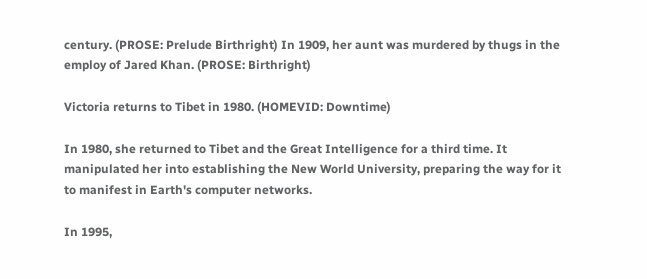century. (PROSE: Prelude Birthright) In 1909, her aunt was murdered by thugs in the employ of Jared Khan. (PROSE: Birthright)

Victoria returns to Tibet in 1980. (HOMEVID: Downtime)

In 1980, she returned to Tibet and the Great Intelligence for a third time. It manipulated her into establishing the New World University, preparing the way for it to manifest in Earth's computer networks.

In 1995,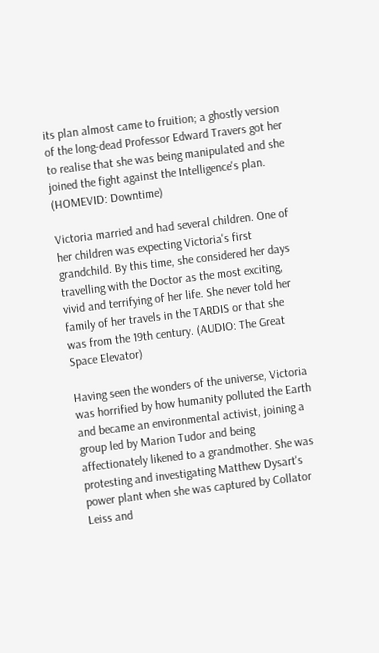its plan almost came to fruition; a ghostly version of the long-dead Professor Edward Travers got her to realise that she was being manipulated and she joined the fight against the Intelligence's plan. (HOMEVID: Downtime)

Victoria married and had several children. One of her children was expecting Victoria's first grandchild. By this time, she considered her days travelling with the Doctor as the most exciting, vivid and terrifying of her life. She never told her family of her travels in the TARDIS or that she was from the 19th century. (AUDIO: The Great Space Elevator)

Having seen the wonders of the universe, Victoria was horrified by how humanity polluted the Earth and became an environmental activist, joining a group led by Marion Tudor and being affectionately likened to a grandmother. She was protesting and investigating Matthew Dysart's power plant when she was captured by Collator Leiss and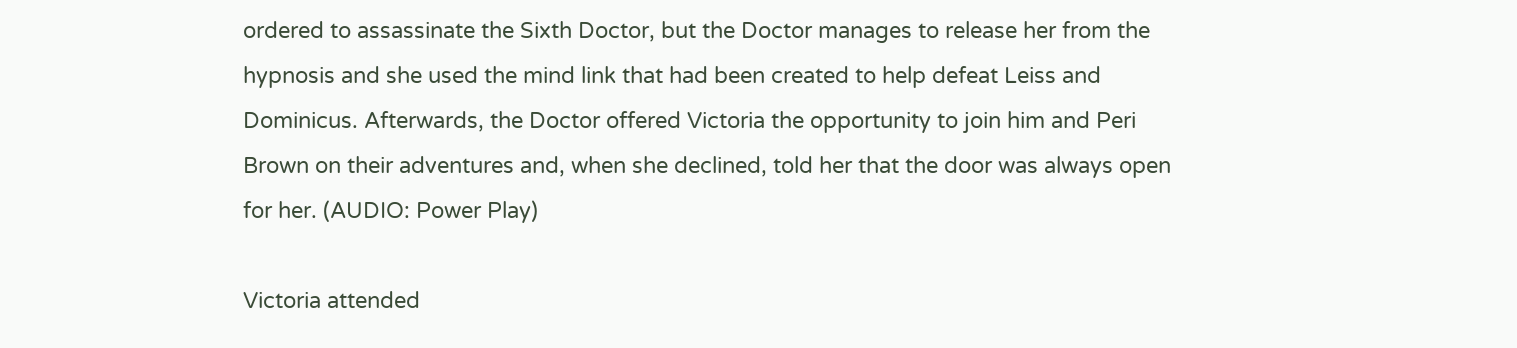ordered to assassinate the Sixth Doctor, but the Doctor manages to release her from the hypnosis and she used the mind link that had been created to help defeat Leiss and Dominicus. Afterwards, the Doctor offered Victoria the opportunity to join him and Peri Brown on their adventures and, when she declined, told her that the door was always open for her. (AUDIO: Power Play)

Victoria attended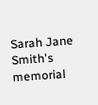Sarah Jane Smith's memorial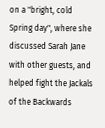on a "bright, cold Spring day", where she discussed Sarah Jane with other guests, and helped fight the Jackals of the Backwards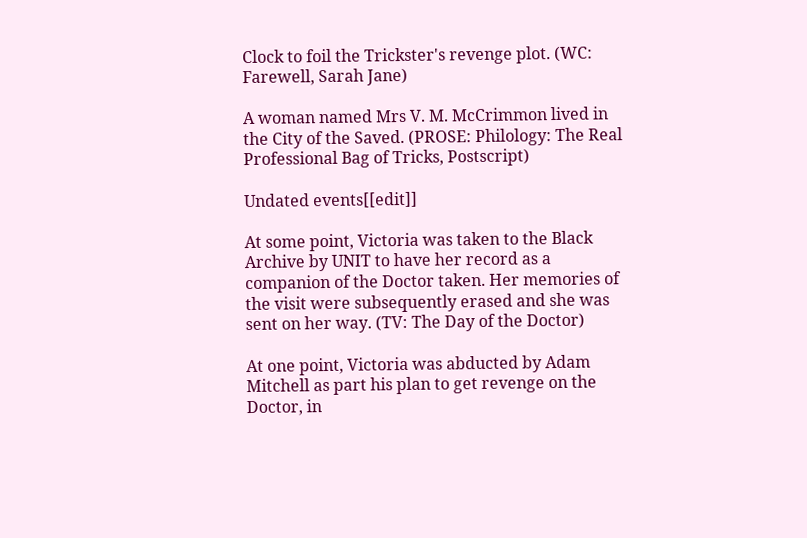Clock to foil the Trickster's revenge plot. (WC: Farewell, Sarah Jane)

A woman named Mrs V. M. McCrimmon lived in the City of the Saved. (PROSE: Philology: The Real Professional Bag of Tricks, Postscript)

Undated events[[edit]]

At some point, Victoria was taken to the Black Archive by UNIT to have her record as a companion of the Doctor taken. Her memories of the visit were subsequently erased and she was sent on her way. (TV: The Day of the Doctor)

At one point, Victoria was abducted by Adam Mitchell as part his plan to get revenge on the Doctor, in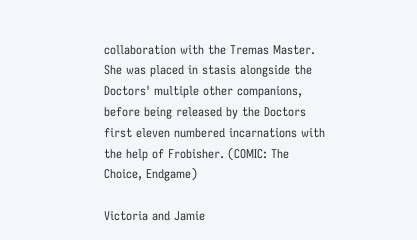collaboration with the Tremas Master. She was placed in stasis alongside the Doctors' multiple other companions, before being released by the Doctors first eleven numbered incarnations with the help of Frobisher. (COMIC: The Choice, Endgame)

Victoria and Jamie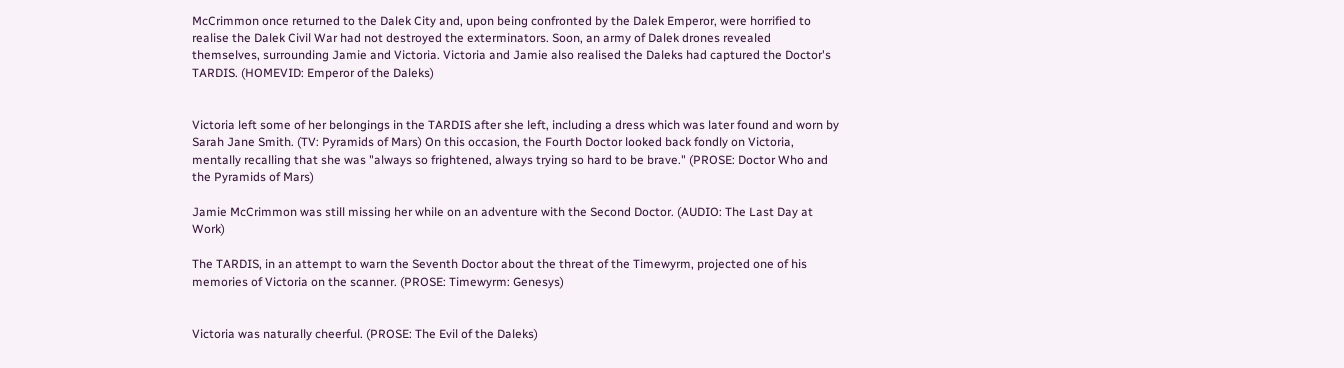McCrimmon once returned to the Dalek City and, upon being confronted by the Dalek Emperor, were horrified to realise the Dalek Civil War had not destroyed the exterminators. Soon, an army of Dalek drones revealed themselves, surrounding Jamie and Victoria. Victoria and Jamie also realised the Daleks had captured the Doctor's TARDIS. (HOMEVID: Emperor of the Daleks)


Victoria left some of her belongings in the TARDIS after she left, including a dress which was later found and worn by Sarah Jane Smith. (TV: Pyramids of Mars) On this occasion, the Fourth Doctor looked back fondly on Victoria, mentally recalling that she was "always so frightened, always trying so hard to be brave." (PROSE: Doctor Who and the Pyramids of Mars)

Jamie McCrimmon was still missing her while on an adventure with the Second Doctor. (AUDIO: The Last Day at Work)

The TARDIS, in an attempt to warn the Seventh Doctor about the threat of the Timewyrm, projected one of his memories of Victoria on the scanner. (PROSE: Timewyrm: Genesys)


Victoria was naturally cheerful. (PROSE: The Evil of the Daleks)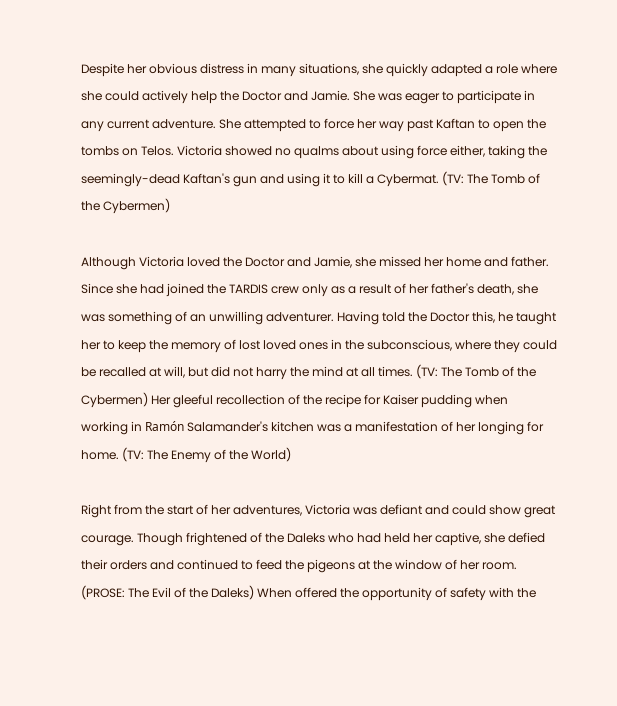Despite her obvious distress in many situations, she quickly adapted a role where she could actively help the Doctor and Jamie. She was eager to participate in any current adventure. She attempted to force her way past Kaftan to open the tombs on Telos. Victoria showed no qualms about using force either, taking the seemingly-dead Kaftan's gun and using it to kill a Cybermat. (TV: The Tomb of the Cybermen)

Although Victoria loved the Doctor and Jamie, she missed her home and father. Since she had joined the TARDIS crew only as a result of her father's death, she was something of an unwilling adventurer. Having told the Doctor this, he taught her to keep the memory of lost loved ones in the subconscious, where they could be recalled at will, but did not harry the mind at all times. (TV: The Tomb of the Cybermen) Her gleeful recollection of the recipe for Kaiser pudding when working in Ramón Salamander's kitchen was a manifestation of her longing for home. (TV: The Enemy of the World)

Right from the start of her adventures, Victoria was defiant and could show great courage. Though frightened of the Daleks who had held her captive, she defied their orders and continued to feed the pigeons at the window of her room. (PROSE: The Evil of the Daleks) When offered the opportunity of safety with the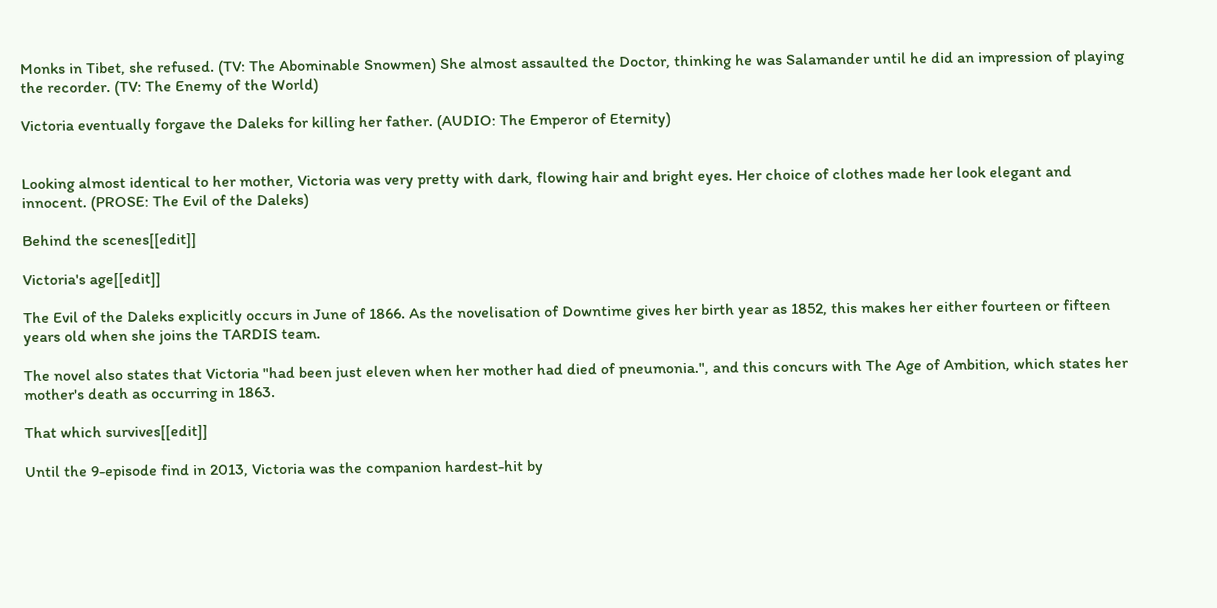Monks in Tibet, she refused. (TV: The Abominable Snowmen) She almost assaulted the Doctor, thinking he was Salamander until he did an impression of playing the recorder. (TV: The Enemy of the World)

Victoria eventually forgave the Daleks for killing her father. (AUDIO: The Emperor of Eternity)


Looking almost identical to her mother, Victoria was very pretty with dark, flowing hair and bright eyes. Her choice of clothes made her look elegant and innocent. (PROSE: The Evil of the Daleks)

Behind the scenes[[edit]]

Victoria's age[[edit]]

The Evil of the Daleks explicitly occurs in June of 1866. As the novelisation of Downtime gives her birth year as 1852, this makes her either fourteen or fifteen years old when she joins the TARDIS team.

The novel also states that Victoria "had been just eleven when her mother had died of pneumonia.", and this concurs with The Age of Ambition, which states her mother's death as occurring in 1863.

That which survives[[edit]]

Until the 9-episode find in 2013, Victoria was the companion hardest-hit by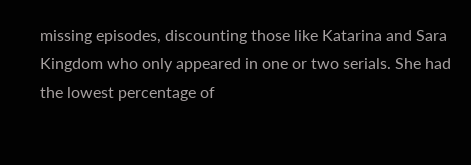missing episodes, discounting those like Katarina and Sara Kingdom who only appeared in one or two serials. She had the lowest percentage of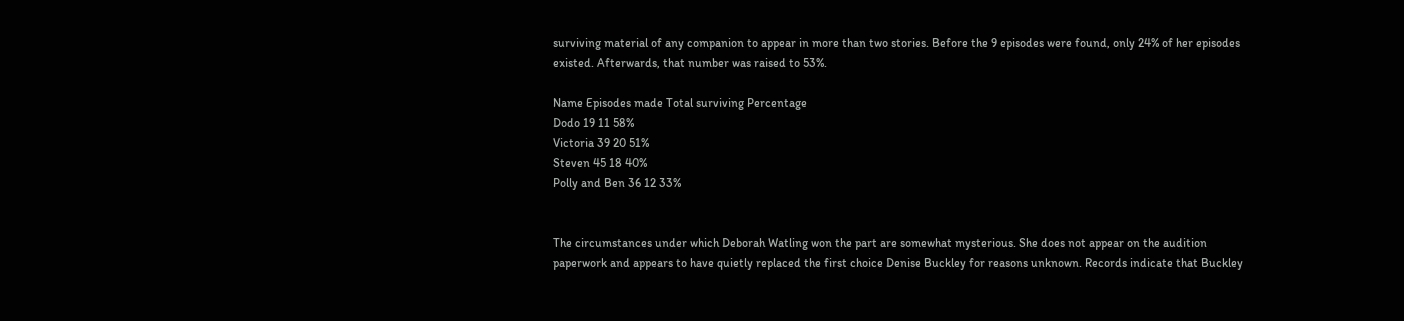surviving material of any companion to appear in more than two stories. Before the 9 episodes were found, only 24% of her episodes existed. Afterwards, that number was raised to 53%.

Name Episodes made Total surviving Percentage
Dodo 19 11 58%
Victoria 39 20 51%
Steven 45 18 40%
Polly and Ben 36 12 33%


The circumstances under which Deborah Watling won the part are somewhat mysterious. She does not appear on the audition paperwork and appears to have quietly replaced the first choice Denise Buckley for reasons unknown. Records indicate that Buckley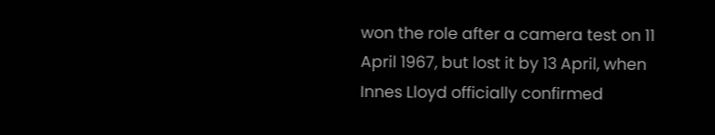won the role after a camera test on 11 April 1967, but lost it by 13 April, when Innes Lloyd officially confirmed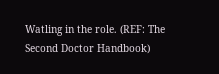Watling in the role. (REF: The Second Doctor Handbook)